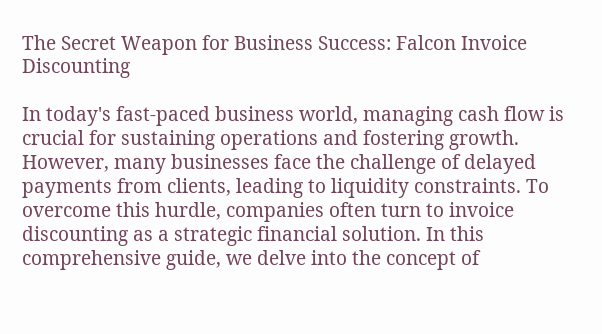The Secret Weapon for Business Success: Falcon Invoice Discounting

In today's fast-paced business world, managing cash flow is crucial for sustaining operations and fostering growth. However, many businesses face the challenge of delayed payments from clients, leading to liquidity constraints. To overcome this hurdle, companies often turn to invoice discounting as a strategic financial solution. In this comprehensive guide, we delve into the concept of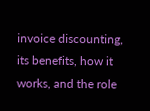invoice discounting, its benefits, how it works, and the role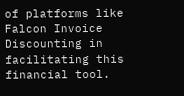of platforms like Falcon Invoice Discounting in facilitating this financial tool.